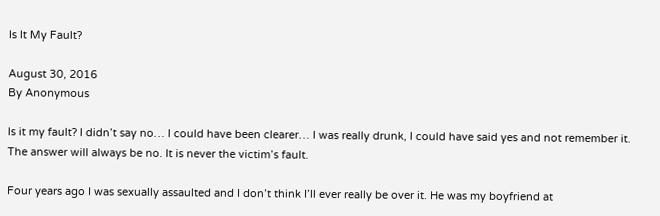Is It My Fault?

August 30, 2016
By Anonymous

Is it my fault? I didn’t say no… I could have been clearer… I was really drunk, I could have said yes and not remember it. The answer will always be no. It is never the victim’s fault.

Four years ago I was sexually assaulted and I don’t think I’ll ever really be over it. He was my boyfriend at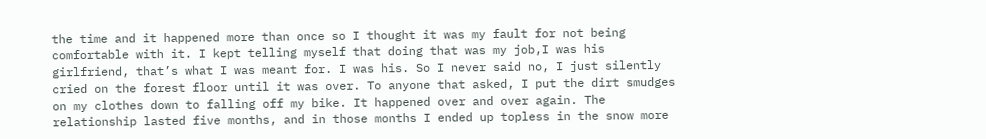the time and it happened more than once so I thought it was my fault for not being comfortable with it. I kept telling myself that doing that was my job,I was his girlfriend, that’s what I was meant for. I was his. So I never said no, I just silently cried on the forest floor until it was over. To anyone that asked, I put the dirt smudges on my clothes down to falling off my bike. It happened over and over again. The relationship lasted five months, and in those months I ended up topless in the snow more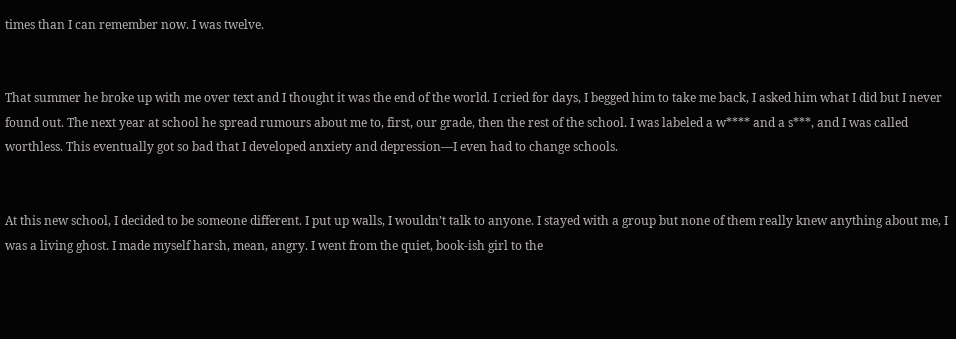times than I can remember now. I was twelve.


That summer he broke up with me over text and I thought it was the end of the world. I cried for days, I begged him to take me back, I asked him what I did but I never found out. The next year at school he spread rumours about me to, first, our grade, then the rest of the school. I was labeled a w**** and a s***, and I was called worthless. This eventually got so bad that I developed anxiety and depression—I even had to change schools.


At this new school, I decided to be someone different. I put up walls, I wouldn’t talk to anyone. I stayed with a group but none of them really knew anything about me, I was a living ghost. I made myself harsh, mean, angry. I went from the quiet, book-ish girl to the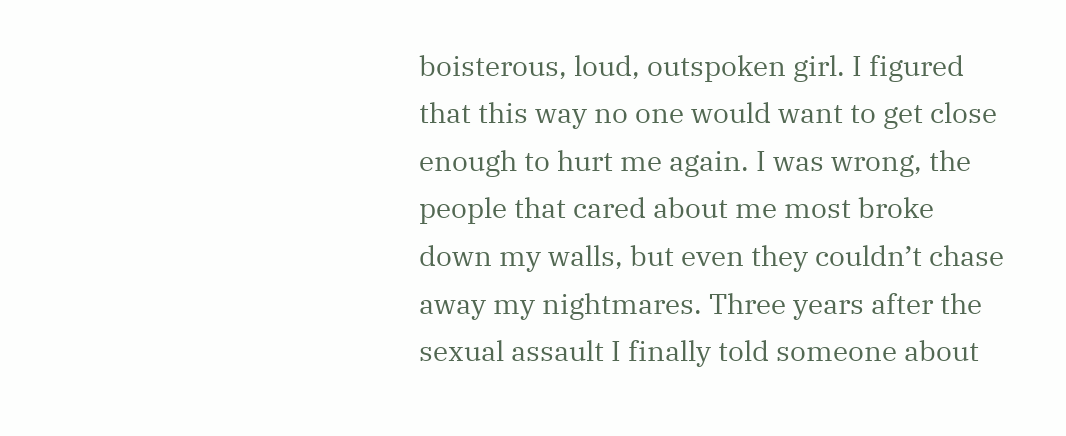boisterous, loud, outspoken girl. I figured that this way no one would want to get close enough to hurt me again. I was wrong, the people that cared about me most broke down my walls, but even they couldn’t chase away my nightmares. Three years after the sexual assault I finally told someone about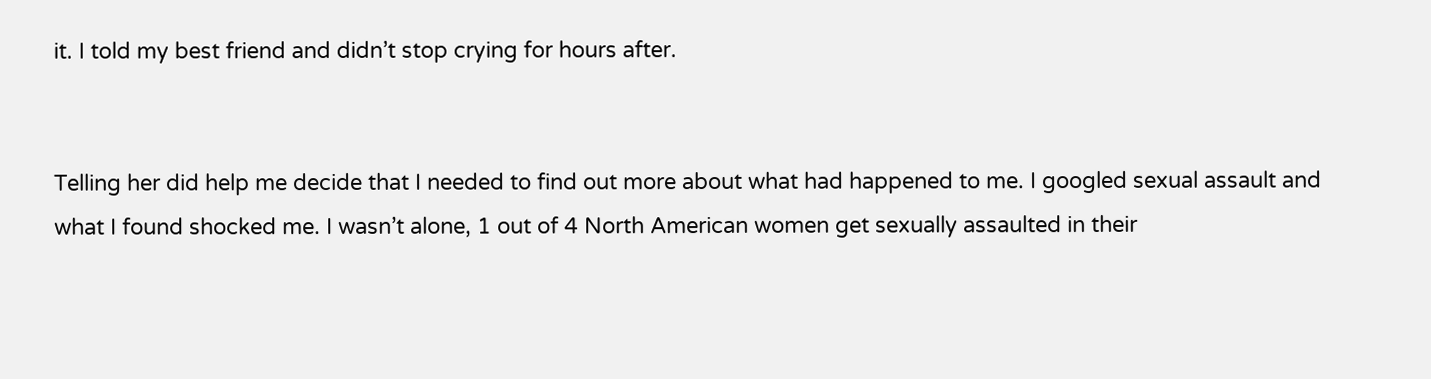it. I told my best friend and didn’t stop crying for hours after.


Telling her did help me decide that I needed to find out more about what had happened to me. I googled sexual assault and what I found shocked me. I wasn’t alone, 1 out of 4 North American women get sexually assaulted in their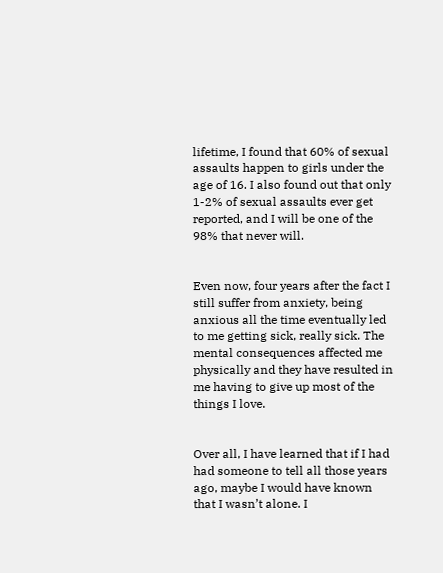lifetime, I found that 60% of sexual assaults happen to girls under the age of 16. I also found out that only 1-2% of sexual assaults ever get reported, and I will be one of the 98% that never will.


Even now, four years after the fact I still suffer from anxiety, being anxious all the time eventually led to me getting sick, really sick. The mental consequences affected me physically and they have resulted in me having to give up most of the things I love.


Over all, I have learned that if I had had someone to tell all those years ago, maybe I would have known that I wasn’t alone. I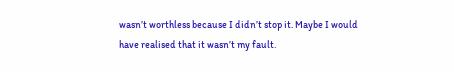wasn’t worthless because I didn’t stop it. Maybe I would have realised that it wasn’t my fault.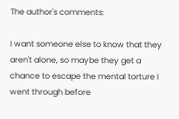The author's comments:

I want someone else to know that they aren't alone, so maybe they get a chance to escape the mental torture I went through before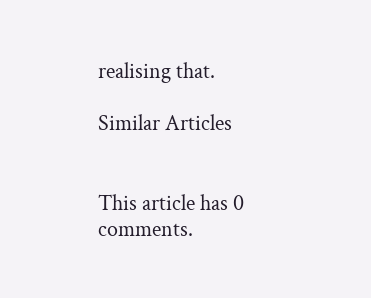realising that.

Similar Articles


This article has 0 comments.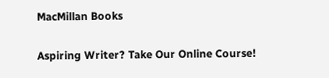MacMillan Books

Aspiring Writer? Take Our Online Course!